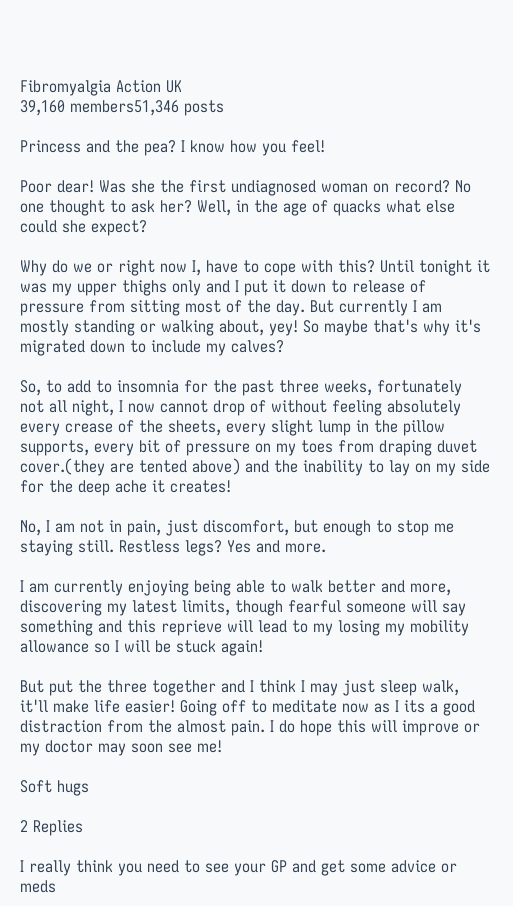Fibromyalgia Action UK
39,160 members51,346 posts

Princess and the pea? I know how you feel!

Poor dear! Was she the first undiagnosed woman on record? No one thought to ask her? Well, in the age of quacks what else could she expect?

Why do we or right now I, have to cope with this? Until tonight it was my upper thighs only and I put it down to release of pressure from sitting most of the day. But currently I am mostly standing or walking about, yey! So maybe that's why it's migrated down to include my calves?

So, to add to insomnia for the past three weeks, fortunately not all night, I now cannot drop of without feeling absolutely every crease of the sheets, every slight lump in the pillow supports, every bit of pressure on my toes from draping duvet cover.(they are tented above) and the inability to lay on my side for the deep ache it creates!

No, I am not in pain, just discomfort, but enough to stop me staying still. Restless legs? Yes and more.

I am currently enjoying being able to walk better and more, discovering my latest limits, though fearful someone will say something and this reprieve will lead to my losing my mobility allowance so I will be stuck again!

But put the three together and I think I may just sleep walk, it'll make life easier! Going off to meditate now as I its a good distraction from the almost pain. I do hope this will improve or my doctor may soon see me!

Soft hugs

2 Replies

I really think you need to see your GP and get some advice or meds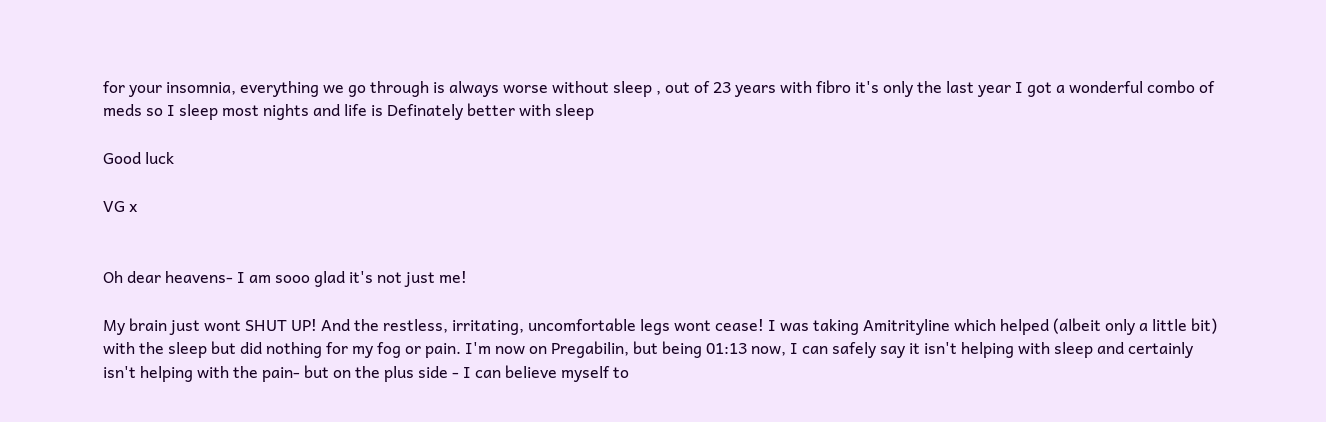for your insomnia, everything we go through is always worse without sleep , out of 23 years with fibro it's only the last year I got a wonderful combo of meds so I sleep most nights and life is Definately better with sleep

Good luck

VG x


Oh dear heavens- I am sooo glad it's not just me!

My brain just wont SHUT UP! And the restless, irritating, uncomfortable legs wont cease! I was taking Amitrityline which helped (albeit only a little bit) with the sleep but did nothing for my fog or pain. I'm now on Pregabilin, but being 01:13 now, I can safely say it isn't helping with sleep and certainly isn't helping with the pain- but on the plus side - I can believe myself to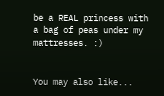be a REAL princess with a bag of peas under my mattresses. :)


You may also like...